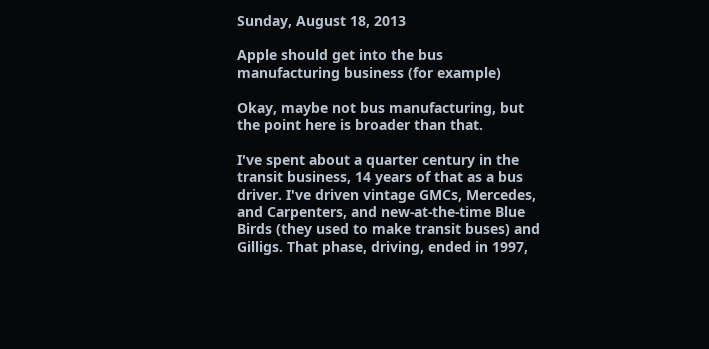Sunday, August 18, 2013

Apple should get into the bus manufacturing business (for example)

Okay, maybe not bus manufacturing, but the point here is broader than that.

I've spent about a quarter century in the transit business, 14 years of that as a bus driver. I've driven vintage GMCs, Mercedes, and Carpenters, and new-at-the-time Blue Birds (they used to make transit buses) and Gilligs. That phase, driving, ended in 1997,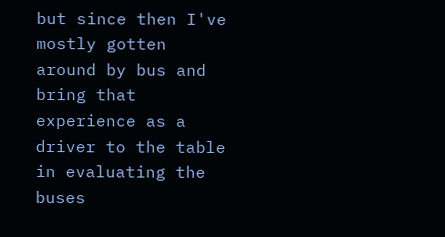but since then I've mostly gotten around by bus and bring that experience as a driver to the table in evaluating the buses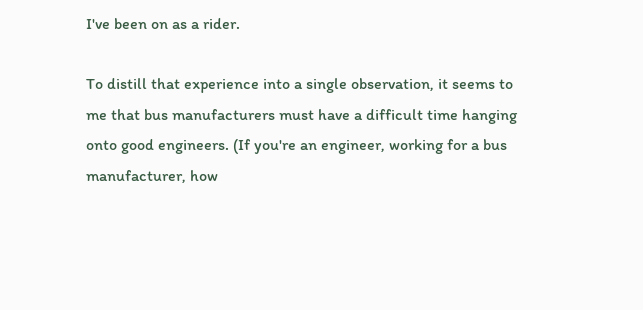I've been on as a rider.

To distill that experience into a single observation, it seems to me that bus manufacturers must have a difficult time hanging onto good engineers. (If you're an engineer, working for a bus manufacturer, how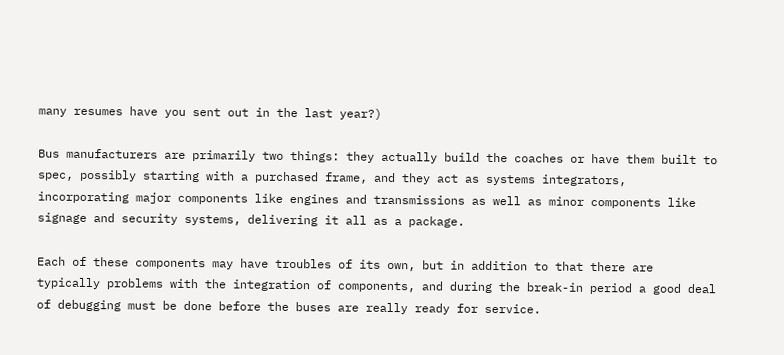many resumes have you sent out in the last year?)

Bus manufacturers are primarily two things: they actually build the coaches or have them built to spec, possibly starting with a purchased frame, and they act as systems integrators, incorporating major components like engines and transmissions as well as minor components like signage and security systems, delivering it all as a package.

Each of these components may have troubles of its own, but in addition to that there are typically problems with the integration of components, and during the break-in period a good deal of debugging must be done before the buses are really ready for service.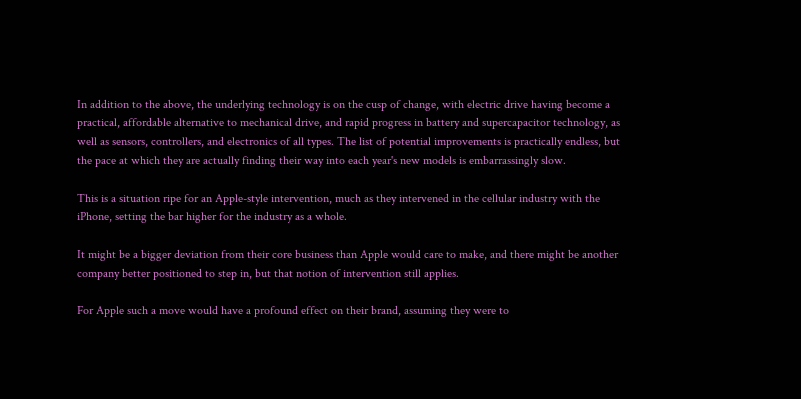In addition to the above, the underlying technology is on the cusp of change, with electric drive having become a practical, affordable alternative to mechanical drive, and rapid progress in battery and supercapacitor technology, as well as sensors, controllers, and electronics of all types. The list of potential improvements is practically endless, but the pace at which they are actually finding their way into each year's new models is embarrassingly slow.

This is a situation ripe for an Apple-style intervention, much as they intervened in the cellular industry with the iPhone, setting the bar higher for the industry as a whole.

It might be a bigger deviation from their core business than Apple would care to make, and there might be another company better positioned to step in, but that notion of intervention still applies.

For Apple such a move would have a profound effect on their brand, assuming they were to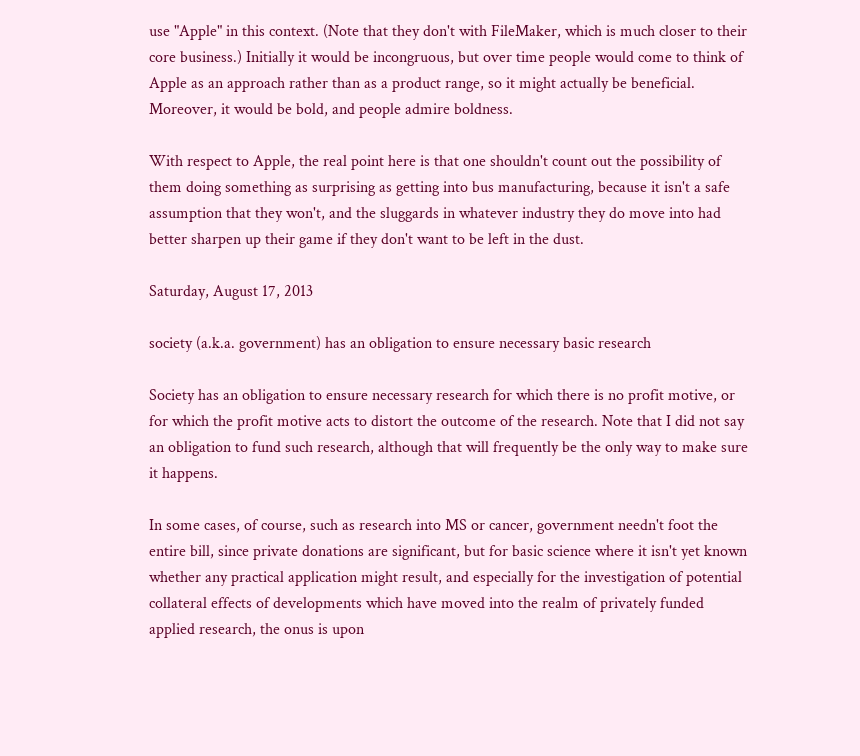use "Apple" in this context. (Note that they don't with FileMaker, which is much closer to their core business.) Initially it would be incongruous, but over time people would come to think of Apple as an approach rather than as a product range, so it might actually be beneficial. Moreover, it would be bold, and people admire boldness.

With respect to Apple, the real point here is that one shouldn't count out the possibility of them doing something as surprising as getting into bus manufacturing, because it isn't a safe assumption that they won't, and the sluggards in whatever industry they do move into had better sharpen up their game if they don't want to be left in the dust.

Saturday, August 17, 2013

society (a.k.a. government) has an obligation to ensure necessary basic research

Society has an obligation to ensure necessary research for which there is no profit motive, or for which the profit motive acts to distort the outcome of the research. Note that I did not say an obligation to fund such research, although that will frequently be the only way to make sure it happens.

In some cases, of course, such as research into MS or cancer, government needn't foot the entire bill, since private donations are significant, but for basic science where it isn't yet known whether any practical application might result, and especially for the investigation of potential collateral effects of developments which have moved into the realm of privately funded applied research, the onus is upon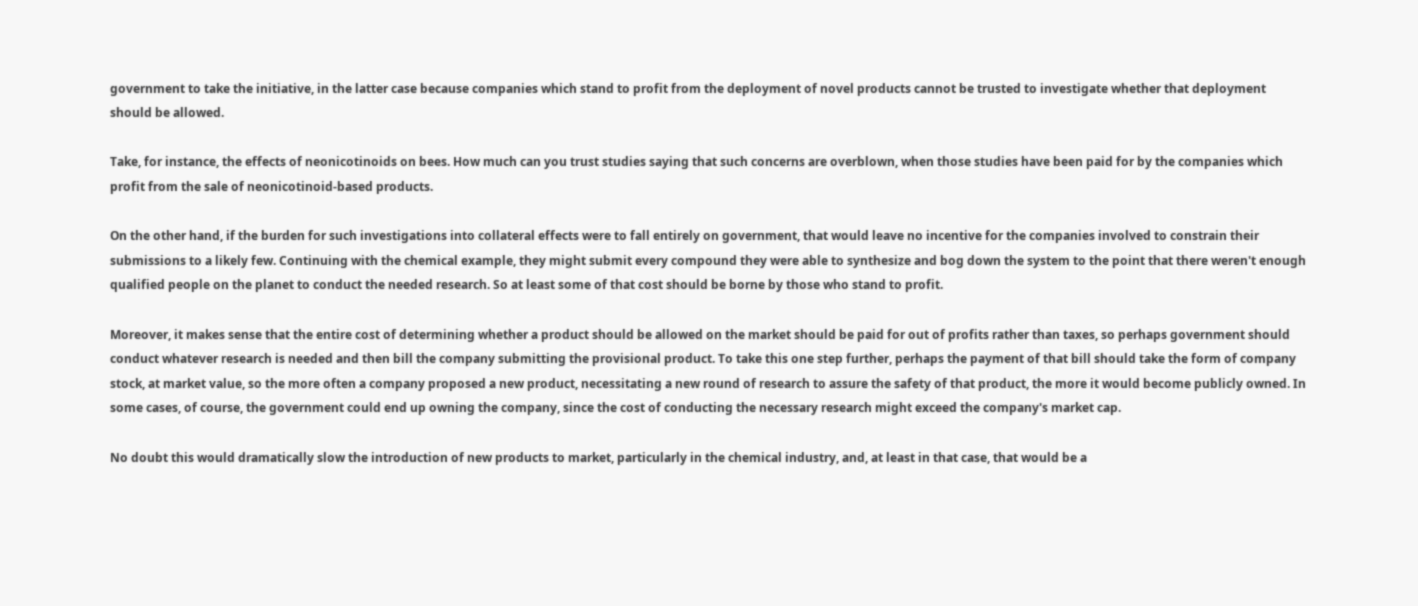government to take the initiative, in the latter case because companies which stand to profit from the deployment of novel products cannot be trusted to investigate whether that deployment should be allowed.

Take, for instance, the effects of neonicotinoids on bees. How much can you trust studies saying that such concerns are overblown, when those studies have been paid for by the companies which profit from the sale of neonicotinoid-based products.

On the other hand, if the burden for such investigations into collateral effects were to fall entirely on government, that would leave no incentive for the companies involved to constrain their submissions to a likely few. Continuing with the chemical example, they might submit every compound they were able to synthesize and bog down the system to the point that there weren't enough qualified people on the planet to conduct the needed research. So at least some of that cost should be borne by those who stand to profit.

Moreover, it makes sense that the entire cost of determining whether a product should be allowed on the market should be paid for out of profits rather than taxes, so perhaps government should conduct whatever research is needed and then bill the company submitting the provisional product. To take this one step further, perhaps the payment of that bill should take the form of company stock, at market value, so the more often a company proposed a new product, necessitating a new round of research to assure the safety of that product, the more it would become publicly owned. In some cases, of course, the government could end up owning the company, since the cost of conducting the necessary research might exceed the company's market cap.

No doubt this would dramatically slow the introduction of new products to market, particularly in the chemical industry, and, at least in that case, that would be a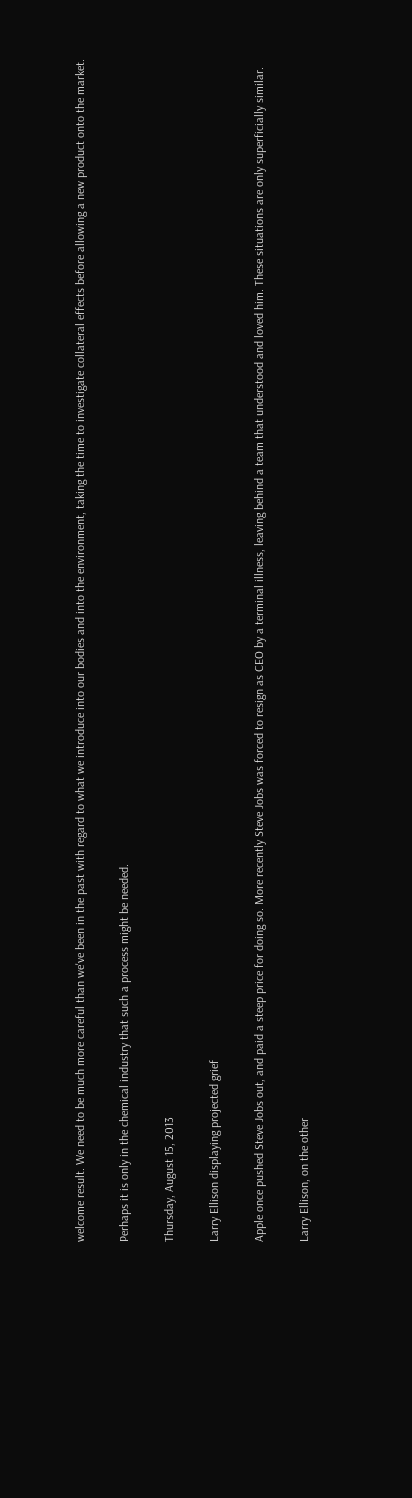welcome result. We need to be much more careful than we've been in the past with regard to what we introduce into our bodies and into the environment, taking the time to investigate collateral effects before allowing a new product onto the market.

Perhaps it is only in the chemical industry that such a process might be needed.

Thursday, August 15, 2013

Larry Ellison displaying projected grief

Apple once pushed Steve Jobs out, and paid a steep price for doing so. More recently Steve Jobs was forced to resign as CEO by a terminal illness, leaving behind a team that understood and loved him. These situations are only superficially similar.

Larry Ellison, on the other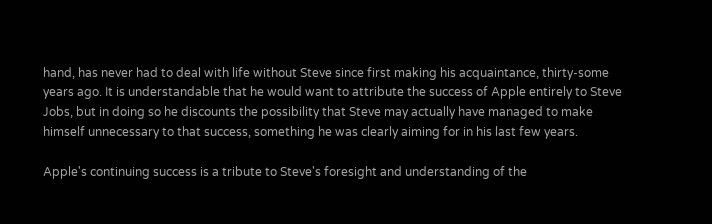hand, has never had to deal with life without Steve since first making his acquaintance, thirty-some years ago. It is understandable that he would want to attribute the success of Apple entirely to Steve Jobs, but in doing so he discounts the possibility that Steve may actually have managed to make himself unnecessary to that success, something he was clearly aiming for in his last few years.

Apple's continuing success is a tribute to Steve's foresight and understanding of the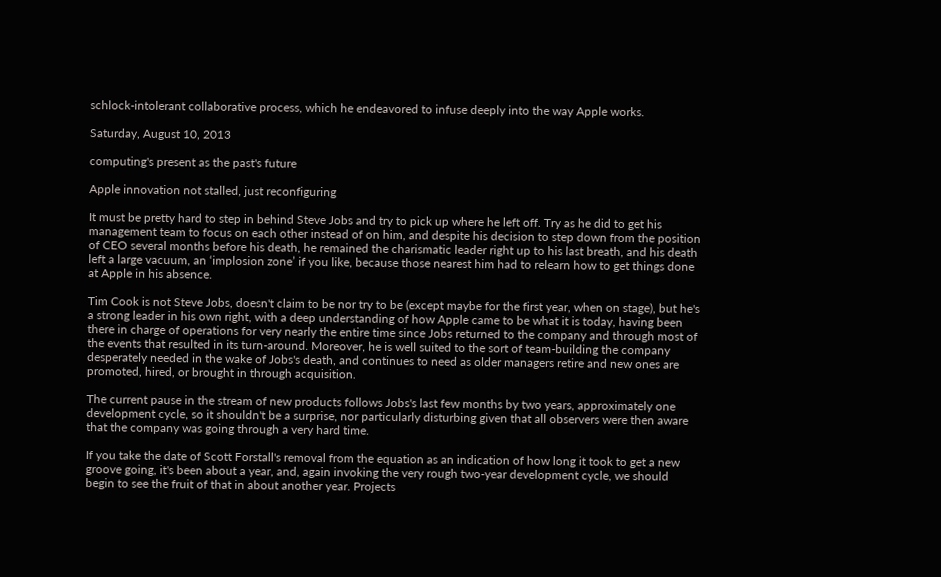schlock-intolerant collaborative process, which he endeavored to infuse deeply into the way Apple works.

Saturday, August 10, 2013

computing's present as the past's future

Apple innovation not stalled, just reconfiguring

It must be pretty hard to step in behind Steve Jobs and try to pick up where he left off. Try as he did to get his management team to focus on each other instead of on him, and despite his decision to step down from the position of CEO several months before his death, he remained the charismatic leader right up to his last breath, and his death left a large vacuum, an ‘implosion zone’ if you like, because those nearest him had to relearn how to get things done at Apple in his absence.

Tim Cook is not Steve Jobs, doesn't claim to be nor try to be (except maybe for the first year, when on stage), but he's a strong leader in his own right, with a deep understanding of how Apple came to be what it is today, having been there in charge of operations for very nearly the entire time since Jobs returned to the company and through most of the events that resulted in its turn-around. Moreover, he is well suited to the sort of team-building the company desperately needed in the wake of Jobs's death, and continues to need as older managers retire and new ones are promoted, hired, or brought in through acquisition.

The current pause in the stream of new products follows Jobs's last few months by two years, approximately one development cycle, so it shouldn't be a surprise, nor particularly disturbing given that all observers were then aware that the company was going through a very hard time.

If you take the date of Scott Forstall's removal from the equation as an indication of how long it took to get a new groove going, it's been about a year, and, again invoking the very rough two-year development cycle, we should begin to see the fruit of that in about another year. Projects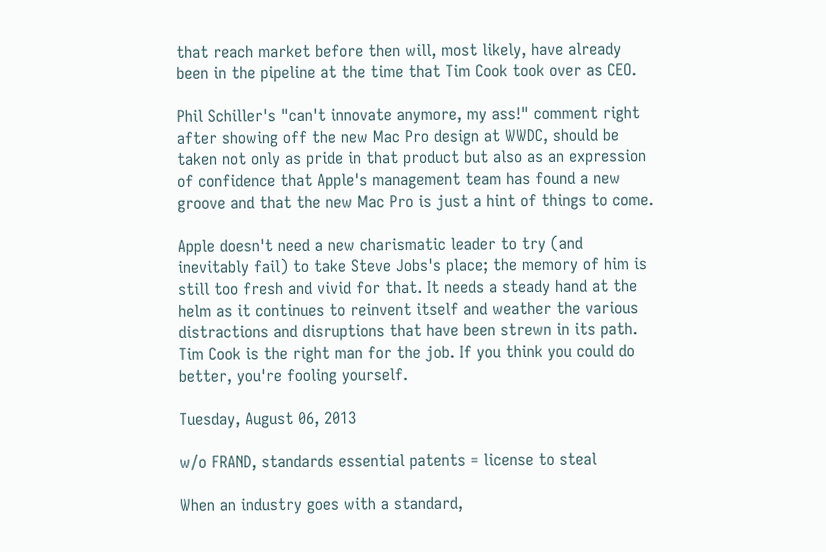that reach market before then will, most likely, have already been in the pipeline at the time that Tim Cook took over as CEO.

Phil Schiller's "can't innovate anymore, my ass!" comment right after showing off the new Mac Pro design at WWDC, should be taken not only as pride in that product but also as an expression of confidence that Apple's management team has found a new groove and that the new Mac Pro is just a hint of things to come.

Apple doesn't need a new charismatic leader to try (and inevitably fail) to take Steve Jobs's place; the memory of him is still too fresh and vivid for that. It needs a steady hand at the helm as it continues to reinvent itself and weather the various distractions and disruptions that have been strewn in its path. Tim Cook is the right man for the job. If you think you could do better, you're fooling yourself.

Tuesday, August 06, 2013

w/o FRAND, standards essential patents = license to steal

When an industry goes with a standard,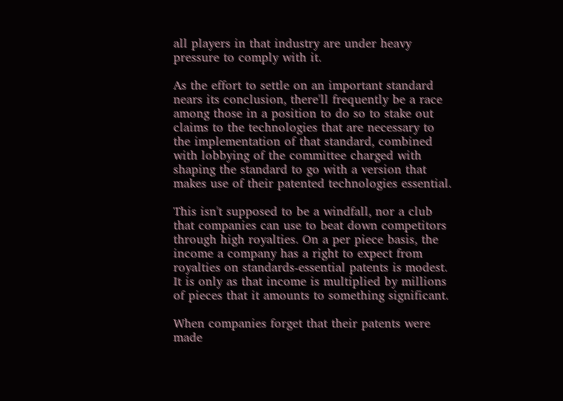all players in that industry are under heavy pressure to comply with it.

As the effort to settle on an important standard nears its conclusion, there'll frequently be a race among those in a position to do so to stake out claims to the technologies that are necessary to the implementation of that standard, combined with lobbying of the committee charged with shaping the standard to go with a version that makes use of their patented technologies essential.

This isn't supposed to be a windfall, nor a club that companies can use to beat down competitors through high royalties. On a per piece basis, the income a company has a right to expect from royalties on standards-essential patents is modest. It is only as that income is multiplied by millions of pieces that it amounts to something significant.

When companies forget that their patents were made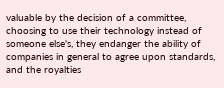valuable by the decision of a committee, choosing to use their technology instead of someone else's, they endanger the ability of companies in general to agree upon standards, and the royalties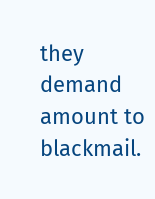they demand amount to blackmail.